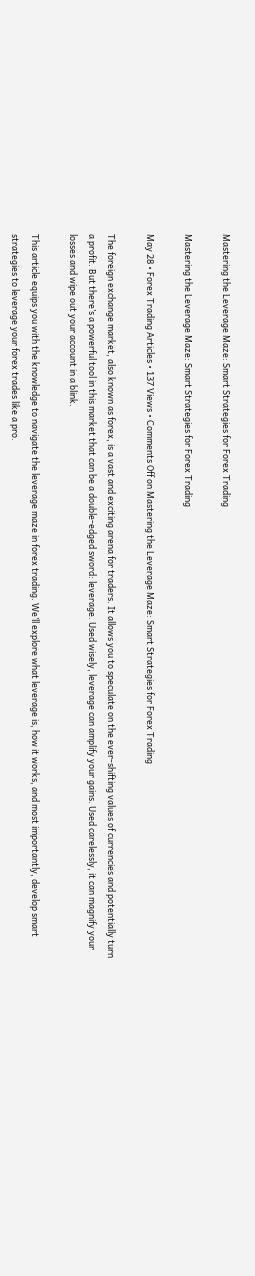Mastering the Leverage Maze: Smart Strategies for Forex Trading

Mastering the Leverage Maze: Smart Strategies for Forex Trading

May 28 • Forex Trading Articles • 137 Views • Comments Off on Mastering the Leverage Maze: Smart Strategies for Forex Trading

The foreign exchange market, also known as forex, is a vast and exciting arena for traders. It allows you to speculate on the ever-shifting values of currencies and potentially turn a profit. But there’s a powerful tool in this market that can be a double-edged sword: leverage. Used wisely, leverage can amplify your gains. Used carelessly, it can magnify your losses and wipe out your account in a blink.

This article equips you with the knowledge to navigate the leverage maze in forex trading. We’ll explore what leverage is, how it works, and most importantly, develop smart strategies to leverage your forex trades like a pro.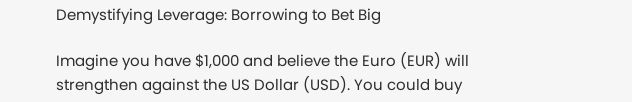Demystifying Leverage: Borrowing to Bet Big

Imagine you have $1,000 and believe the Euro (EUR) will strengthen against the US Dollar (USD). You could buy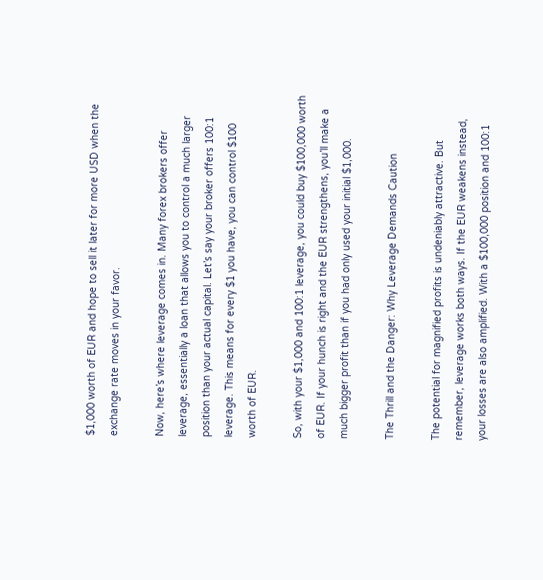$1,000 worth of EUR and hope to sell it later for more USD when the exchange rate moves in your favor.

Now, here’s where leverage comes in. Many forex brokers offer leverage, essentially a loan that allows you to control a much larger position than your actual capital. Let’s say your broker offers 100:1 leverage. This means for every $1 you have, you can control $100 worth of EUR.

So, with your $1,000 and 100:1 leverage, you could buy $100,000 worth of EUR. If your hunch is right and the EUR strengthens, you’ll make a much bigger profit than if you had only used your initial $1,000.

The Thrill and the Danger: Why Leverage Demands Caution

The potential for magnified profits is undeniably attractive. But remember, leverage works both ways. If the EUR weakens instead, your losses are also amplified. With a $100,000 position and 100:1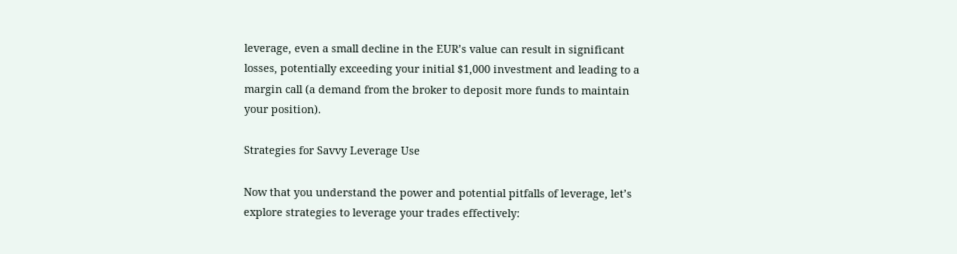leverage, even a small decline in the EUR’s value can result in significant losses, potentially exceeding your initial $1,000 investment and leading to a margin call (a demand from the broker to deposit more funds to maintain your position).

Strategies for Savvy Leverage Use

Now that you understand the power and potential pitfalls of leverage, let’s explore strategies to leverage your trades effectively: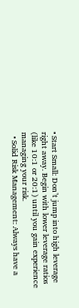• Start Small: Don’t jump into high leverage right away. Begin with lower leverage ratios (like 10:1 or 20:1) until you gain experience managing your risk.
  • Solid Risk Management: Always have a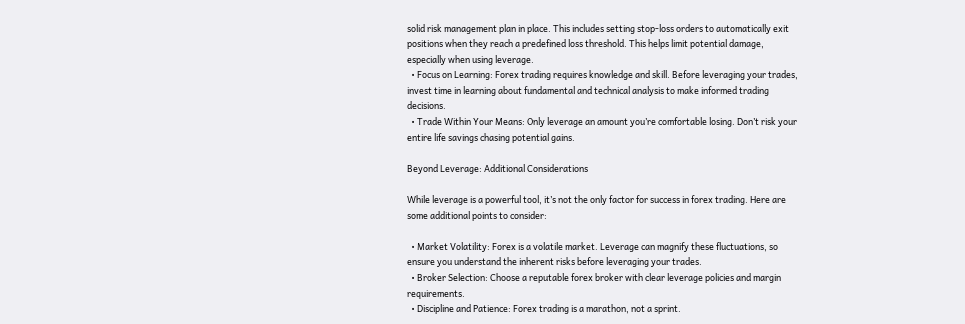solid risk management plan in place. This includes setting stop-loss orders to automatically exit positions when they reach a predefined loss threshold. This helps limit potential damage, especially when using leverage.
  • Focus on Learning: Forex trading requires knowledge and skill. Before leveraging your trades, invest time in learning about fundamental and technical analysis to make informed trading decisions.
  • Trade Within Your Means: Only leverage an amount you’re comfortable losing. Don’t risk your entire life savings chasing potential gains.

Beyond Leverage: Additional Considerations

While leverage is a powerful tool, it’s not the only factor for success in forex trading. Here are some additional points to consider:

  • Market Volatility: Forex is a volatile market. Leverage can magnify these fluctuations, so ensure you understand the inherent risks before leveraging your trades.
  • Broker Selection: Choose a reputable forex broker with clear leverage policies and margin requirements.
  • Discipline and Patience: Forex trading is a marathon, not a sprint.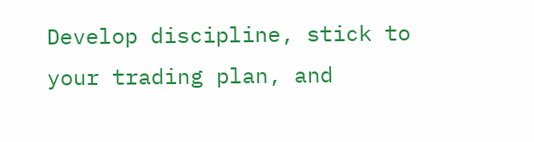Develop discipline, stick to your trading plan, and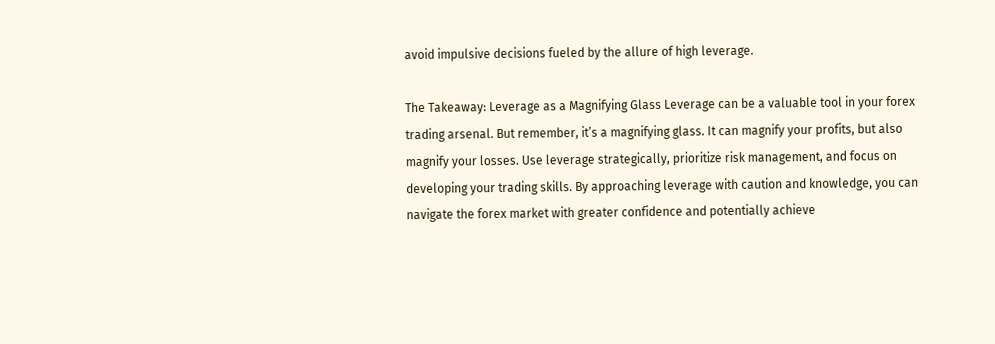avoid impulsive decisions fueled by the allure of high leverage.

The Takeaway: Leverage as a Magnifying Glass Leverage can be a valuable tool in your forex trading arsenal. But remember, it’s a magnifying glass. It can magnify your profits, but also magnify your losses. Use leverage strategically, prioritize risk management, and focus on developing your trading skills. By approaching leverage with caution and knowledge, you can navigate the forex market with greater confidence and potentially achieve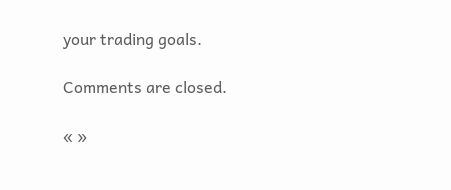your trading goals.

Comments are closed.

« »